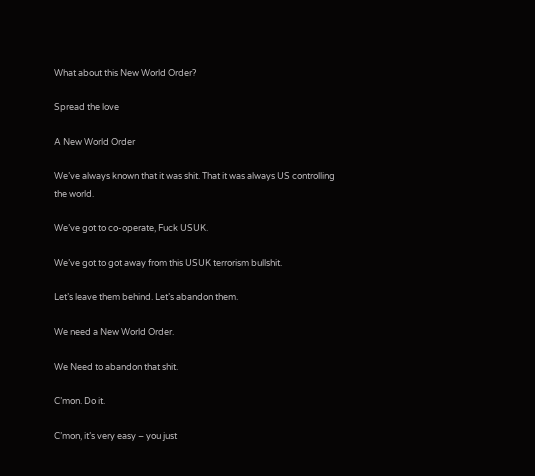What about this New World Order?

Spread the love

A New World Order

We’ve always known that it was shit. That it was always US controlling the world.

We’ve got to co-operate, Fuck USUK.

We’ve got to got away from this USUK terrorism bullshit.

Let’s leave them behind. Let’s abandon them.

We need a New World Order.

We Need to abandon that shit.

C’mon. Do it.

C’mon, it’s very easy – you just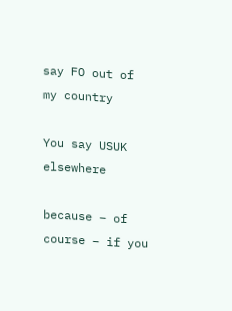say FO out of my country

You say USUK elsewhere

because – of course – if you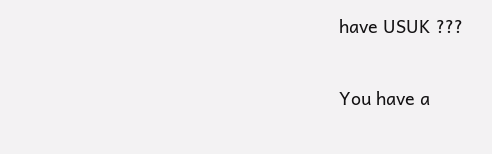have USUK ???

You have a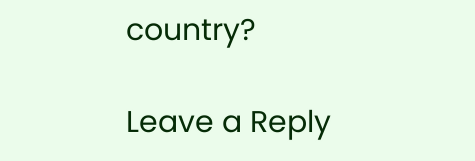country?

Leave a Reply